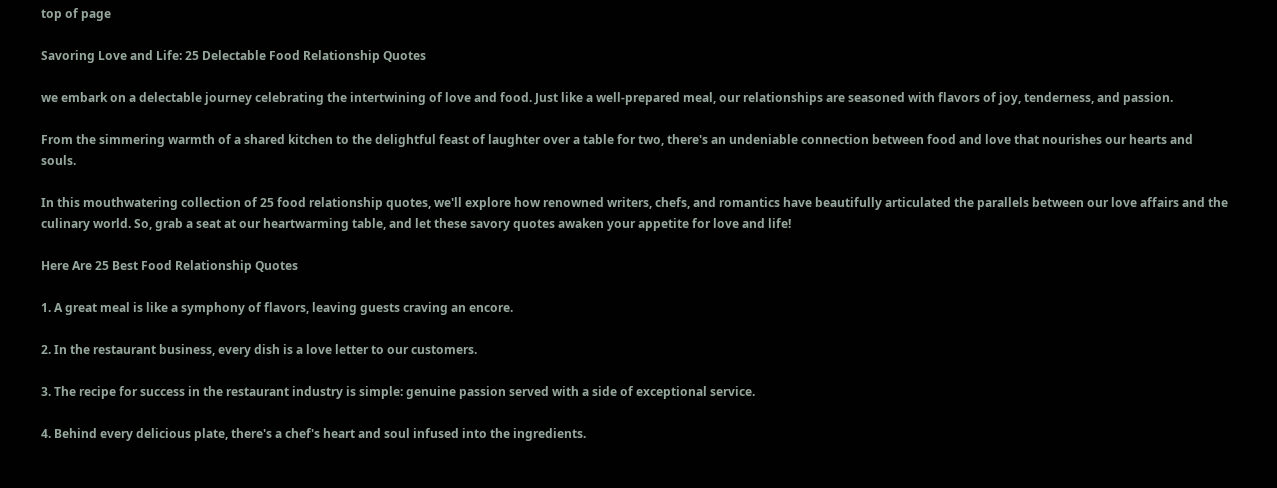top of page

Savoring Love and Life: 25 Delectable Food Relationship Quotes

we embark on a delectable journey celebrating the intertwining of love and food. Just like a well-prepared meal, our relationships are seasoned with flavors of joy, tenderness, and passion.

From the simmering warmth of a shared kitchen to the delightful feast of laughter over a table for two, there's an undeniable connection between food and love that nourishes our hearts and souls.

In this mouthwatering collection of 25 food relationship quotes, we'll explore how renowned writers, chefs, and romantics have beautifully articulated the parallels between our love affairs and the culinary world. So, grab a seat at our heartwarming table, and let these savory quotes awaken your appetite for love and life!

Here Are 25 Best Food Relationship Quotes

1. A great meal is like a symphony of flavors, leaving guests craving an encore.

2. In the restaurant business, every dish is a love letter to our customers.

3. The recipe for success in the restaurant industry is simple: genuine passion served with a side of exceptional service.

4. Behind every delicious plate, there's a chef's heart and soul infused into the ingredients.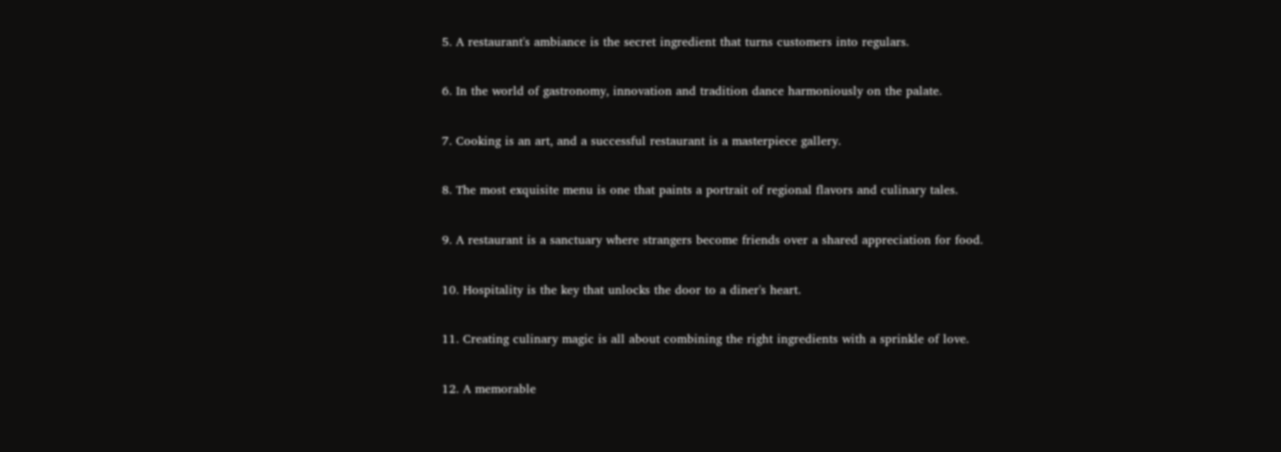5. A restaurant's ambiance is the secret ingredient that turns customers into regulars.

6. In the world of gastronomy, innovation and tradition dance harmoniously on the palate.

7. Cooking is an art, and a successful restaurant is a masterpiece gallery.

8. The most exquisite menu is one that paints a portrait of regional flavors and culinary tales.

9. A restaurant is a sanctuary where strangers become friends over a shared appreciation for food.

10. Hospitality is the key that unlocks the door to a diner's heart.

11. Creating culinary magic is all about combining the right ingredients with a sprinkle of love.

12. A memorable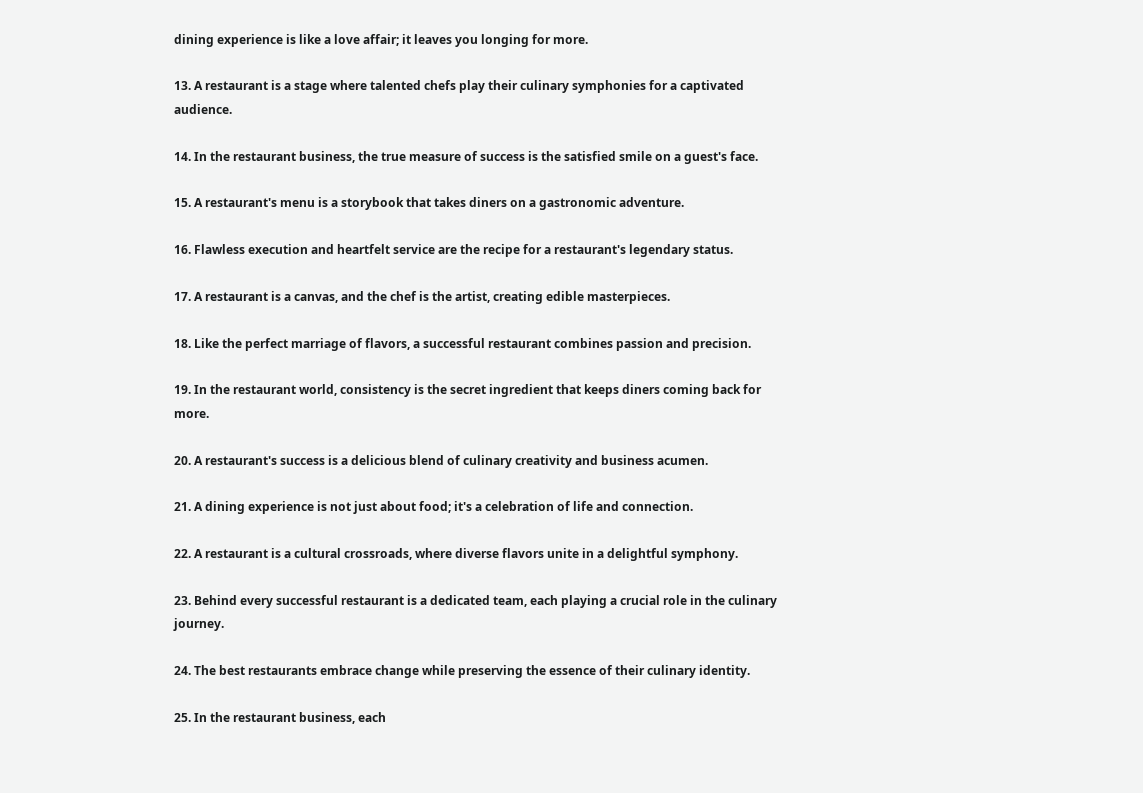dining experience is like a love affair; it leaves you longing for more.

13. A restaurant is a stage where talented chefs play their culinary symphonies for a captivated audience.

14. In the restaurant business, the true measure of success is the satisfied smile on a guest's face.

15. A restaurant's menu is a storybook that takes diners on a gastronomic adventure.

16. Flawless execution and heartfelt service are the recipe for a restaurant's legendary status.

17. A restaurant is a canvas, and the chef is the artist, creating edible masterpieces.

18. Like the perfect marriage of flavors, a successful restaurant combines passion and precision.

19. In the restaurant world, consistency is the secret ingredient that keeps diners coming back for more.

20. A restaurant's success is a delicious blend of culinary creativity and business acumen.

21. A dining experience is not just about food; it's a celebration of life and connection.

22. A restaurant is a cultural crossroads, where diverse flavors unite in a delightful symphony.

23. Behind every successful restaurant is a dedicated team, each playing a crucial role in the culinary journey.

24. The best restaurants embrace change while preserving the essence of their culinary identity.

25. In the restaurant business, each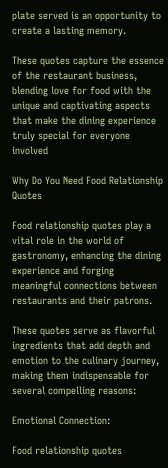plate served is an opportunity to create a lasting memory.

These quotes capture the essence of the restaurant business, blending love for food with the unique and captivating aspects that make the dining experience truly special for everyone involved

Why Do You Need Food Relationship Quotes

Food relationship quotes play a vital role in the world of gastronomy, enhancing the dining experience and forging meaningful connections between restaurants and their patrons.

These quotes serve as flavorful ingredients that add depth and emotion to the culinary journey, making them indispensable for several compelling reasons:

Emotional Connection:

Food relationship quotes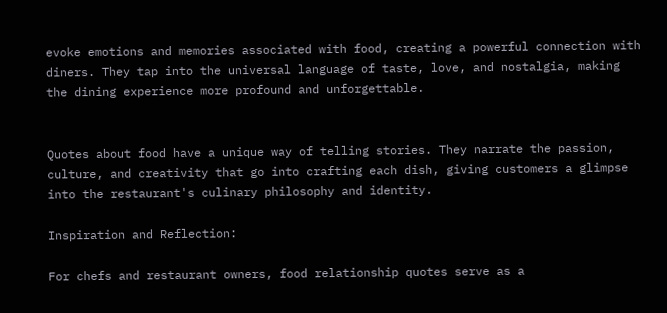evoke emotions and memories associated with food, creating a powerful connection with diners. They tap into the universal language of taste, love, and nostalgia, making the dining experience more profound and unforgettable.


Quotes about food have a unique way of telling stories. They narrate the passion, culture, and creativity that go into crafting each dish, giving customers a glimpse into the restaurant's culinary philosophy and identity.

Inspiration and Reflection:

For chefs and restaurant owners, food relationship quotes serve as a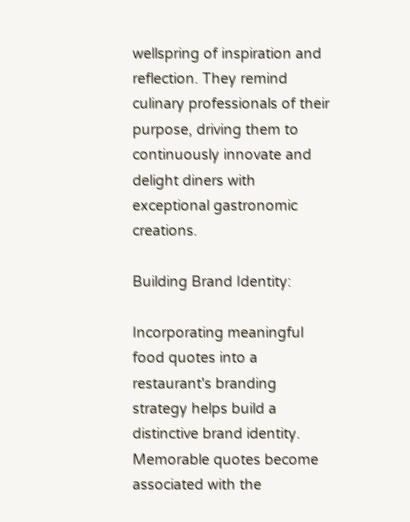wellspring of inspiration and reflection. They remind culinary professionals of their purpose, driving them to continuously innovate and delight diners with exceptional gastronomic creations.

Building Brand Identity:

Incorporating meaningful food quotes into a restaurant's branding strategy helps build a distinctive brand identity. Memorable quotes become associated with the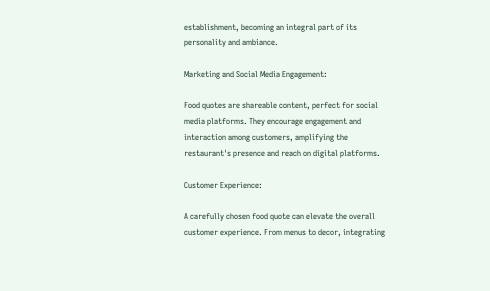establishment, becoming an integral part of its personality and ambiance.

Marketing and Social Media Engagement:

Food quotes are shareable content, perfect for social media platforms. They encourage engagement and interaction among customers, amplifying the restaurant's presence and reach on digital platforms.

Customer Experience:

A carefully chosen food quote can elevate the overall customer experience. From menus to decor, integrating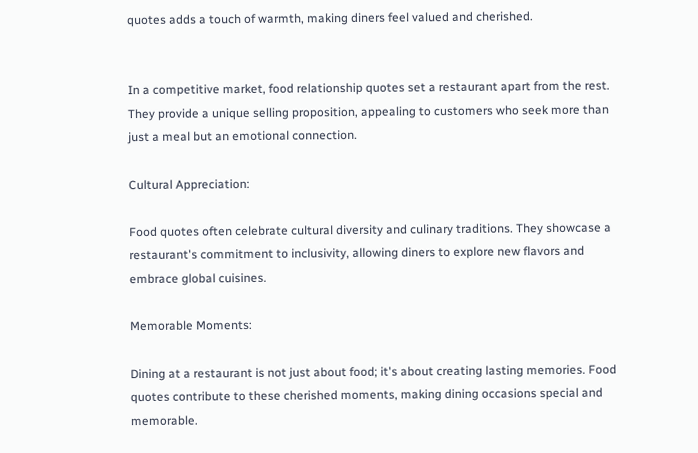quotes adds a touch of warmth, making diners feel valued and cherished.


In a competitive market, food relationship quotes set a restaurant apart from the rest. They provide a unique selling proposition, appealing to customers who seek more than just a meal but an emotional connection.

Cultural Appreciation:

Food quotes often celebrate cultural diversity and culinary traditions. They showcase a restaurant's commitment to inclusivity, allowing diners to explore new flavors and embrace global cuisines.

Memorable Moments:

Dining at a restaurant is not just about food; it's about creating lasting memories. Food quotes contribute to these cherished moments, making dining occasions special and memorable.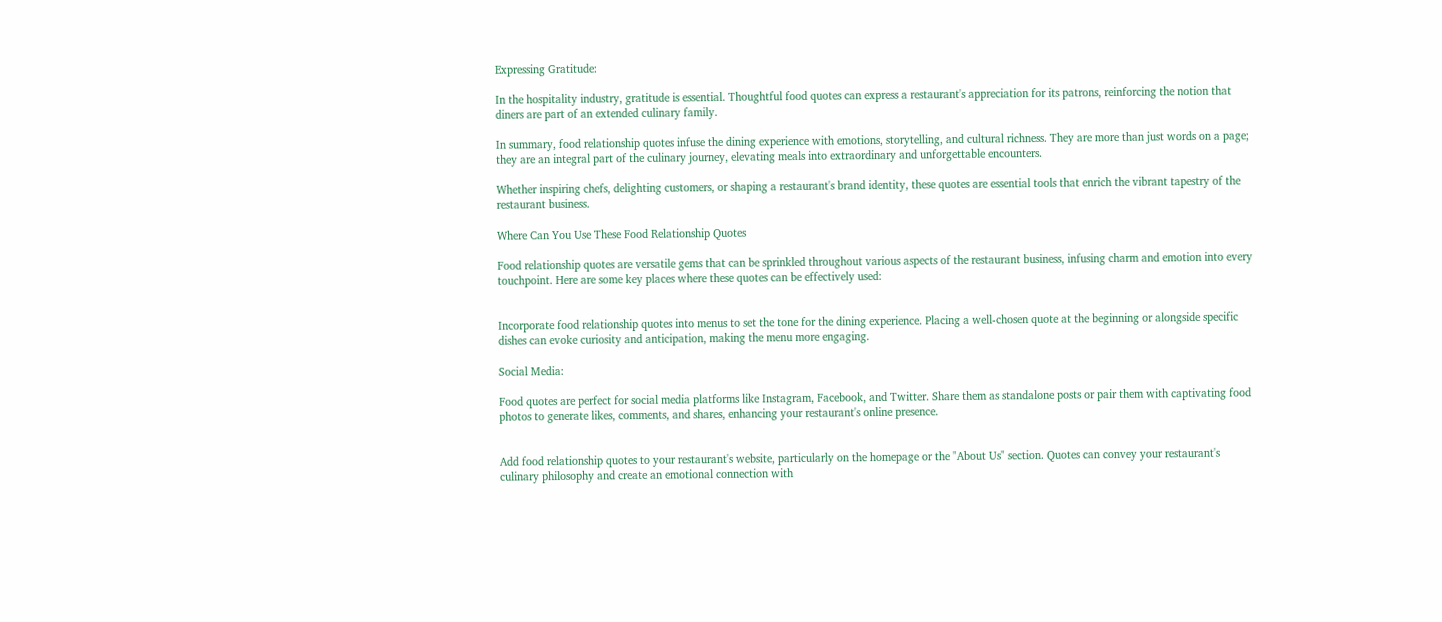Expressing Gratitude:

In the hospitality industry, gratitude is essential. Thoughtful food quotes can express a restaurant's appreciation for its patrons, reinforcing the notion that diners are part of an extended culinary family.

In summary, food relationship quotes infuse the dining experience with emotions, storytelling, and cultural richness. They are more than just words on a page; they are an integral part of the culinary journey, elevating meals into extraordinary and unforgettable encounters.

Whether inspiring chefs, delighting customers, or shaping a restaurant's brand identity, these quotes are essential tools that enrich the vibrant tapestry of the restaurant business.

Where Can You Use These Food Relationship Quotes

Food relationship quotes are versatile gems that can be sprinkled throughout various aspects of the restaurant business, infusing charm and emotion into every touchpoint. Here are some key places where these quotes can be effectively used:


Incorporate food relationship quotes into menus to set the tone for the dining experience. Placing a well-chosen quote at the beginning or alongside specific dishes can evoke curiosity and anticipation, making the menu more engaging.

Social Media:

Food quotes are perfect for social media platforms like Instagram, Facebook, and Twitter. Share them as standalone posts or pair them with captivating food photos to generate likes, comments, and shares, enhancing your restaurant's online presence.


Add food relationship quotes to your restaurant's website, particularly on the homepage or the "About Us" section. Quotes can convey your restaurant's culinary philosophy and create an emotional connection with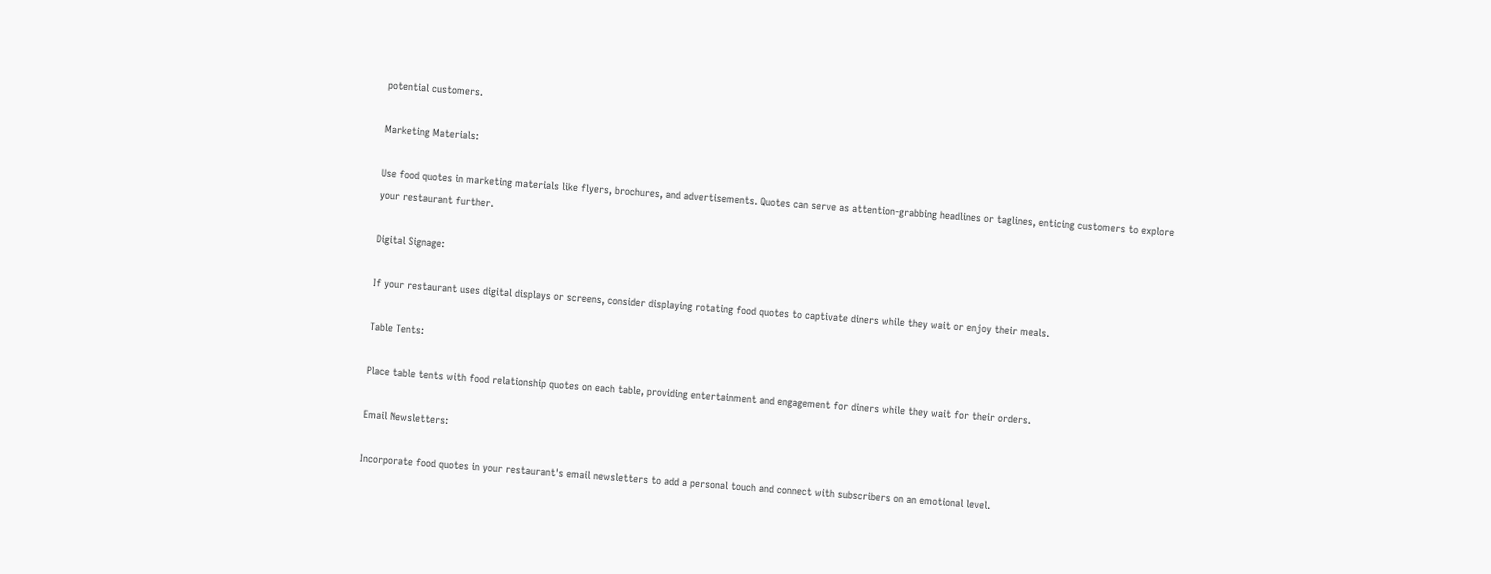potential customers.

Marketing Materials:

Use food quotes in marketing materials like flyers, brochures, and advertisements. Quotes can serve as attention-grabbing headlines or taglines, enticing customers to explore your restaurant further.

Digital Signage:

If your restaurant uses digital displays or screens, consider displaying rotating food quotes to captivate diners while they wait or enjoy their meals.

Table Tents:

Place table tents with food relationship quotes on each table, providing entertainment and engagement for diners while they wait for their orders.

Email Newsletters:

Incorporate food quotes in your restaurant's email newsletters to add a personal touch and connect with subscribers on an emotional level.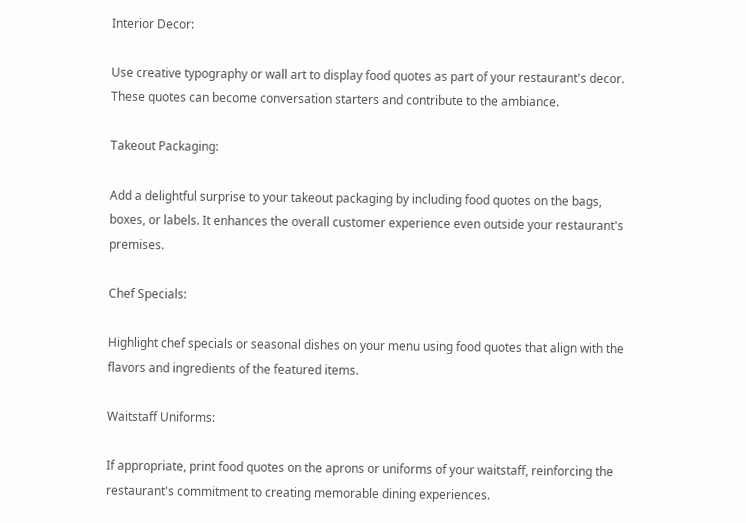Interior Decor:

Use creative typography or wall art to display food quotes as part of your restaurant's decor. These quotes can become conversation starters and contribute to the ambiance.

Takeout Packaging:

Add a delightful surprise to your takeout packaging by including food quotes on the bags, boxes, or labels. It enhances the overall customer experience even outside your restaurant's premises.

Chef Specials:

Highlight chef specials or seasonal dishes on your menu using food quotes that align with the flavors and ingredients of the featured items.

Waitstaff Uniforms:

If appropriate, print food quotes on the aprons or uniforms of your waitstaff, reinforcing the restaurant's commitment to creating memorable dining experiences.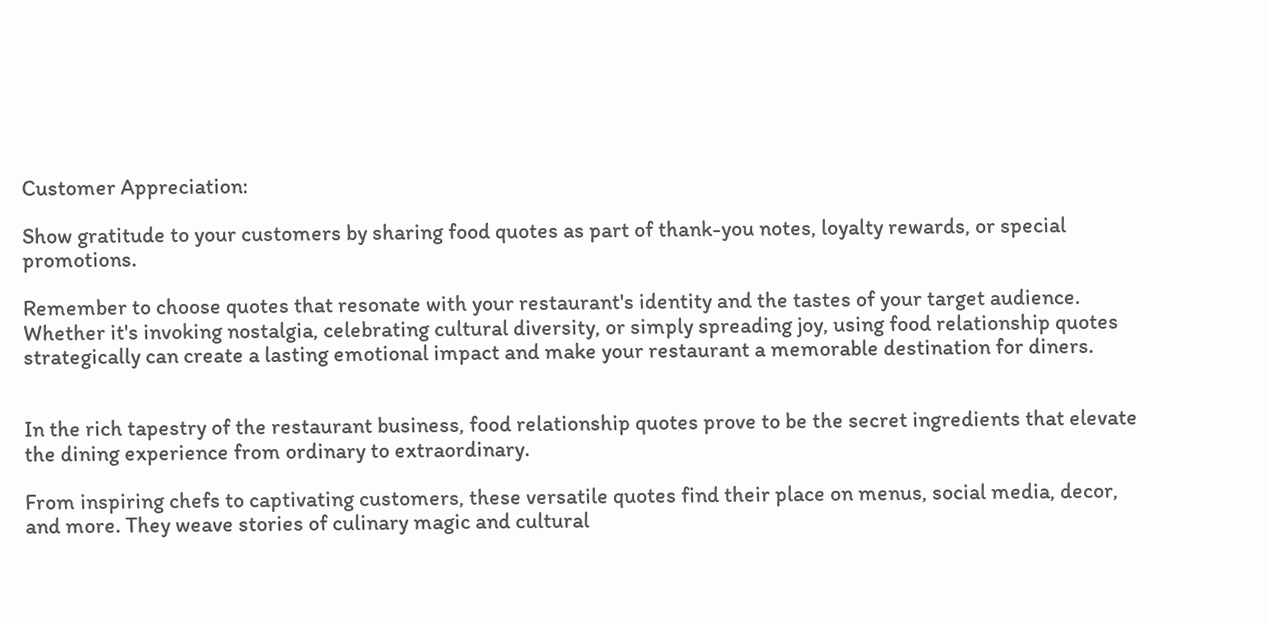Customer Appreciation:

Show gratitude to your customers by sharing food quotes as part of thank-you notes, loyalty rewards, or special promotions.

Remember to choose quotes that resonate with your restaurant's identity and the tastes of your target audience. Whether it's invoking nostalgia, celebrating cultural diversity, or simply spreading joy, using food relationship quotes strategically can create a lasting emotional impact and make your restaurant a memorable destination for diners.


In the rich tapestry of the restaurant business, food relationship quotes prove to be the secret ingredients that elevate the dining experience from ordinary to extraordinary.

From inspiring chefs to captivating customers, these versatile quotes find their place on menus, social media, decor, and more. They weave stories of culinary magic and cultural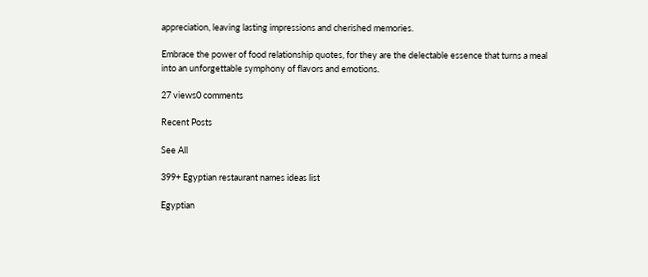appreciation, leaving lasting impressions and cherished memories.

Embrace the power of food relationship quotes, for they are the delectable essence that turns a meal into an unforgettable symphony of flavors and emotions.

27 views0 comments

Recent Posts

See All

399+ Egyptian restaurant names ideas list

Egyptian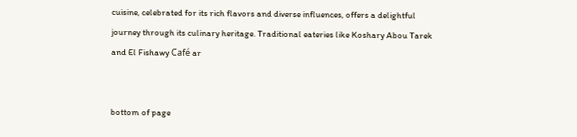cuisine, celebrated for its rich flavors and diverse influences, offers a delightful journey through its culinary heritage. Traditional eateries like Koshary Abou Tarek and El Fishawy Café ar


bottom of page